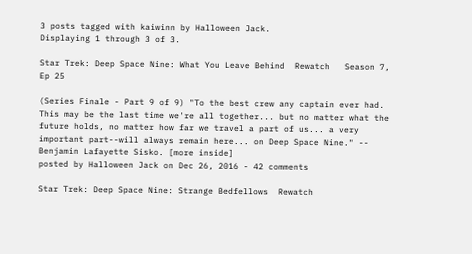3 posts tagged with kaiwinn by Halloween Jack.
Displaying 1 through 3 of 3.

Star Trek: Deep Space Nine: What You Leave Behind  Rewatch   Season 7, Ep 25

(Series Finale - Part 9 of 9) "To the best crew any captain ever had. This may be the last time we're all together... but no matter what the future holds, no matter how far we travel a part of us... a very important part--will always remain here... on Deep Space Nine." -- Benjamin Lafayette Sisko. [more inside]
posted by Halloween Jack on Dec 26, 2016 - 42 comments

Star Trek: Deep Space Nine: Strange Bedfellows  Rewatch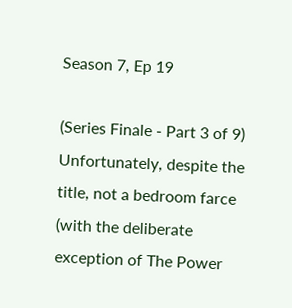Season 7, Ep 19

(Series Finale - Part 3 of 9) Unfortunately, despite the title, not a bedroom farce (with the deliberate exception of The Power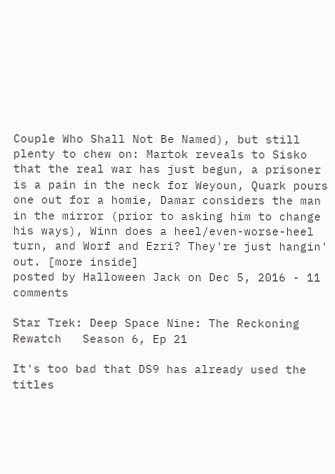Couple Who Shall Not Be Named), but still plenty to chew on: Martok reveals to Sisko that the real war has just begun, a prisoner is a pain in the neck for Weyoun, Quark pours one out for a homie, Damar considers the man in the mirror (prior to asking him to change his ways), Winn does a heel/even-worse-heel turn, and Worf and Ezri? They're just hangin' out. [more inside]
posted by Halloween Jack on Dec 5, 2016 - 11 comments

Star Trek: Deep Space Nine: The Reckoning  Rewatch   Season 6, Ep 21

It's too bad that DS9 has already used the titles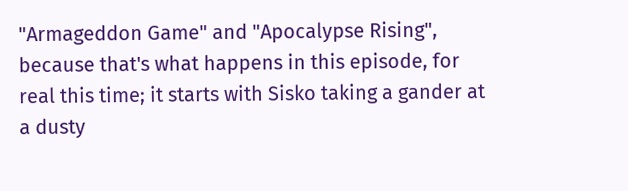"Armageddon Game" and "Apocalypse Rising", because that's what happens in this episode, for real this time; it starts with Sisko taking a gander at a dusty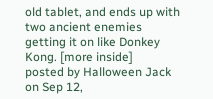old tablet, and ends up with two ancient enemies getting it on like Donkey Kong. [more inside]
posted by Halloween Jack on Sep 12,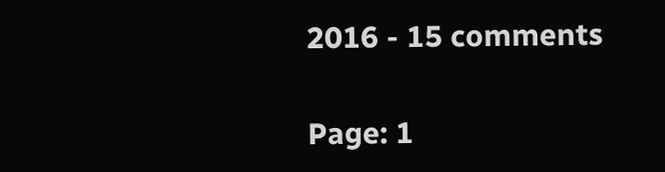2016 - 15 comments

Page: 1